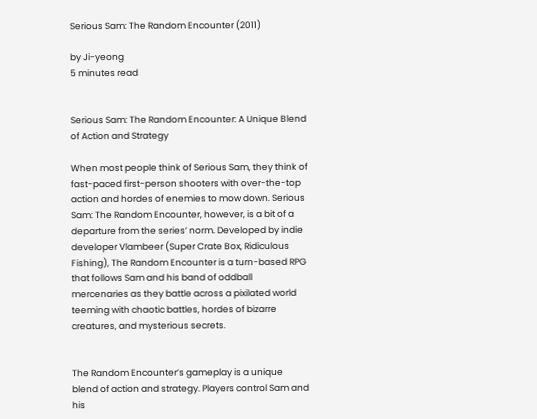Serious Sam: The Random Encounter (2011)

by Ji-yeong
5 minutes read


Serious Sam: The Random Encounter: A Unique Blend of Action and Strategy

When most people think of Serious Sam, they think of fast-paced first-person shooters with over-the-top action and hordes of enemies to mow down. Serious Sam: The Random Encounter, however, is a bit of a departure from the series’ norm. Developed by indie developer Vlambeer (Super Crate Box, Ridiculous Fishing), The Random Encounter is a turn-based RPG that follows Sam and his band of oddball mercenaries as they battle across a pixilated world teeming with chaotic battles, hordes of bizarre creatures, and mysterious secrets.


The Random Encounter’s gameplay is a unique blend of action and strategy. Players control Sam and his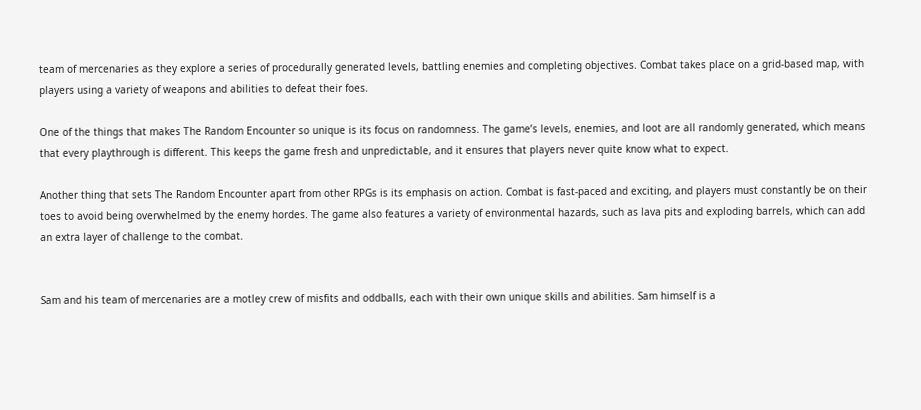team of mercenaries as they explore a series of procedurally generated levels, battling enemies and completing objectives. Combat takes place on a grid-based map, with players using a variety of weapons and abilities to defeat their foes.

One of the things that makes The Random Encounter so unique is its focus on randomness. The game’s levels, enemies, and loot are all randomly generated, which means that every playthrough is different. This keeps the game fresh and unpredictable, and it ensures that players never quite know what to expect.

Another thing that sets The Random Encounter apart from other RPGs is its emphasis on action. Combat is fast-paced and exciting, and players must constantly be on their toes to avoid being overwhelmed by the enemy hordes. The game also features a variety of environmental hazards, such as lava pits and exploding barrels, which can add an extra layer of challenge to the combat.


Sam and his team of mercenaries are a motley crew of misfits and oddballs, each with their own unique skills and abilities. Sam himself is a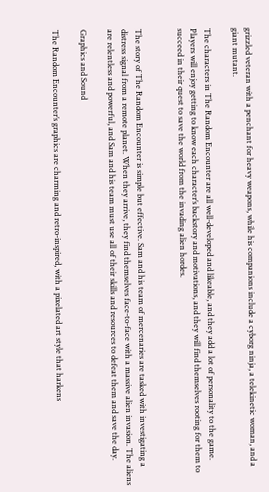grizzled veteran with a penchant for heavy weapons, while his companions include a cyborg ninja, a telekinetic woman, and a giant mutant.

The characters in The Random Encounter are all well-developed and likeable, and they add a lot of personality to the game. Players will enjoy getting to know each character’s backstory and motivations, and they will find themselves rooting for them to succeed in their quest to save the world from the invading alien hordes.


The story of The Random Encounter is simple but effective. Sam and his team of mercenaries are tasked with investigating a distress signal from a remote planet. When they arrive, they find themselves face-to-face with a massive alien invasion. The aliens are relentless and powerful, and Sam and his team must use all of their skills and resources to defeat them and save the day.

Graphics and Sound

The Random Encounter’s graphics are charming and retro-inspired, with a pixelated art style that harkens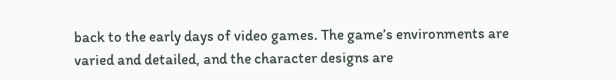back to the early days of video games. The game’s environments are varied and detailed, and the character designs are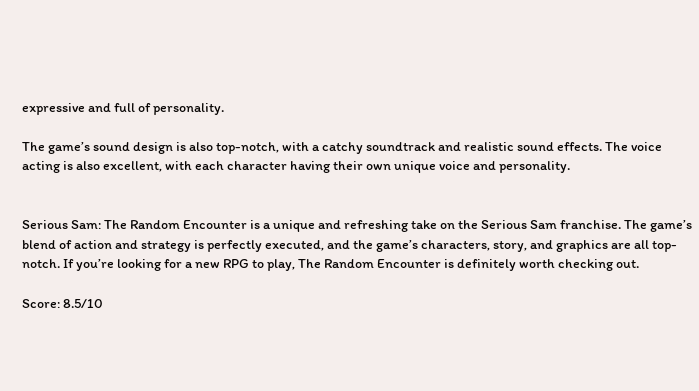expressive and full of personality.

The game’s sound design is also top-notch, with a catchy soundtrack and realistic sound effects. The voice acting is also excellent, with each character having their own unique voice and personality.


Serious Sam: The Random Encounter is a unique and refreshing take on the Serious Sam franchise. The game’s blend of action and strategy is perfectly executed, and the game’s characters, story, and graphics are all top-notch. If you’re looking for a new RPG to play, The Random Encounter is definitely worth checking out.

Score: 8.5/10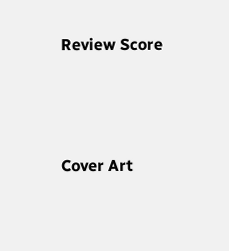Review Score



Cover Art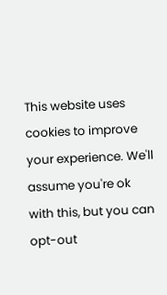This website uses cookies to improve your experience. We'll assume you're ok with this, but you can opt-out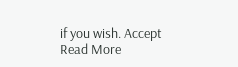if you wish. Accept Read More